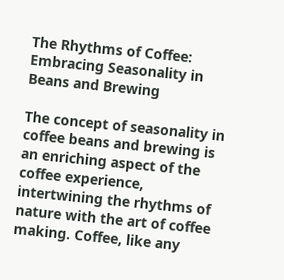The Rhythms of Coffee: Embracing Seasonality in Beans and Brewing

The concept of seasonality in coffee beans and brewing is an enriching aspect of the coffee experience, intertwining the rhythms of nature with the art of coffee making. Coffee, like any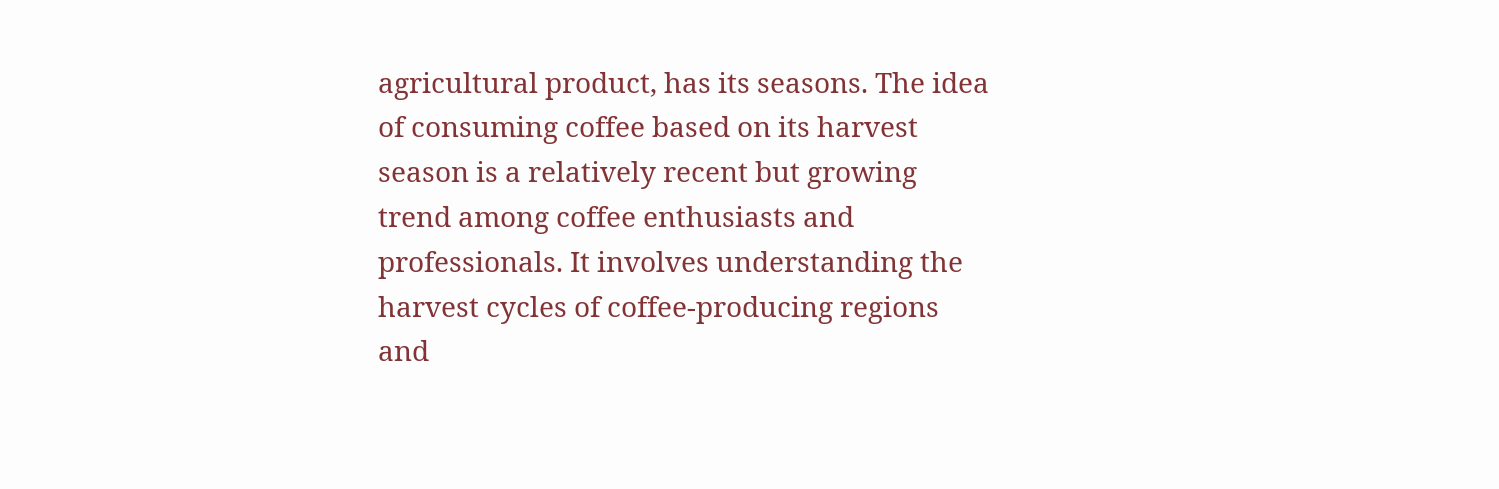agricultural product, has its seasons. The idea of consuming coffee based on its harvest season is a relatively recent but growing trend among coffee enthusiasts and professionals. It involves understanding the harvest cycles of coffee-producing regions and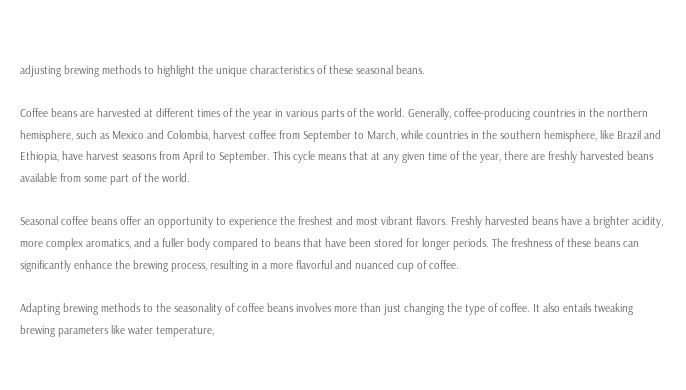adjusting brewing methods to highlight the unique characteristics of these seasonal beans.

Coffee beans are harvested at different times of the year in various parts of the world. Generally, coffee-producing countries in the northern hemisphere, such as Mexico and Colombia, harvest coffee from September to March, while countries in the southern hemisphere, like Brazil and Ethiopia, have harvest seasons from April to September. This cycle means that at any given time of the year, there are freshly harvested beans available from some part of the world.

Seasonal coffee beans offer an opportunity to experience the freshest and most vibrant flavors. Freshly harvested beans have a brighter acidity, more complex aromatics, and a fuller body compared to beans that have been stored for longer periods. The freshness of these beans can significantly enhance the brewing process, resulting in a more flavorful and nuanced cup of coffee.

Adapting brewing methods to the seasonality of coffee beans involves more than just changing the type of coffee. It also entails tweaking brewing parameters like water temperature,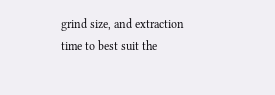grind size, and extraction time to best suit the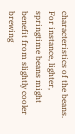characteristics of the beans. For instance, lighter, springtime beans might benefit from slightly cooler brewing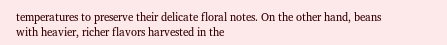temperatures to preserve their delicate floral notes. On the other hand, beans with heavier, richer flavors harvested in the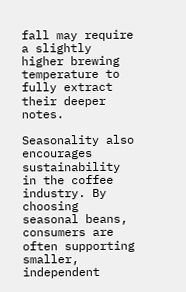fall may require a slightly higher brewing temperature to fully extract their deeper notes.

Seasonality also encourages sustainability in the coffee industry. By choosing seasonal beans, consumers are often supporting smaller, independent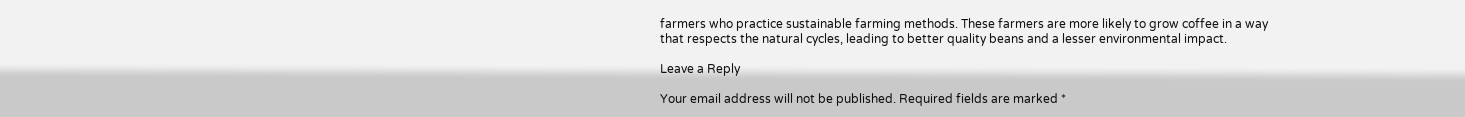farmers who practice sustainable farming methods. These farmers are more likely to grow coffee in a way that respects the natural cycles, leading to better quality beans and a lesser environmental impact.

Leave a Reply

Your email address will not be published. Required fields are marked *